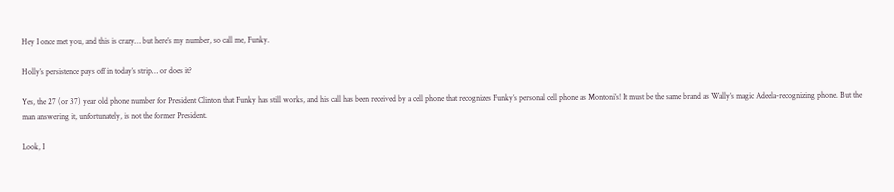Hey I once met you, and this is crazy… but here’s my number, so call me, Funky.

Holly’s persistence pays off in today’s strip… or does it?

Yes, the 27 (or 37) year old phone number for President Clinton that Funky has still works, and his call has been received by a cell phone that recognizes Funky’s personal cell phone as Montoni’s! It must be the same brand as Wally’s magic Adeela-recognizing phone. But the man answering it, unfortunately, is not the former President.

Look, I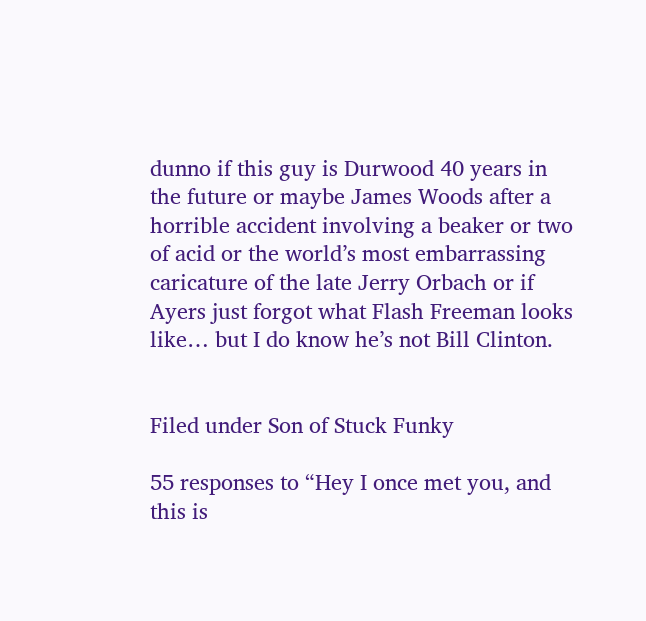dunno if this guy is Durwood 40 years in the future or maybe James Woods after a horrible accident involving a beaker or two of acid or the world’s most embarrassing caricature of the late Jerry Orbach or if Ayers just forgot what Flash Freeman looks like… but I do know he’s not Bill Clinton.


Filed under Son of Stuck Funky

55 responses to “Hey I once met you, and this is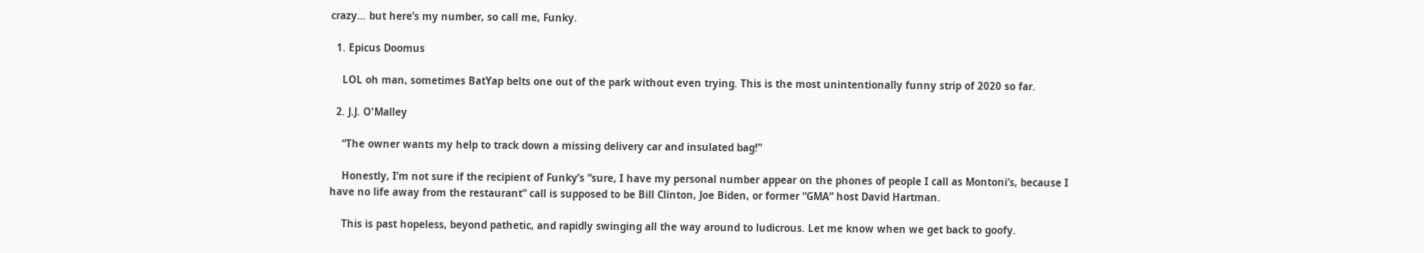crazy… but here’s my number, so call me, Funky.

  1. Epicus Doomus

    LOL oh man, sometimes BatYap belts one out of the park without even trying. This is the most unintentionally funny strip of 2020 so far.

  2. J.J. O'Malley

    “The owner wants my help to track down a missing delivery car and insulated bag!”

    Honestly, I’m not sure if the recipient of Funky’s “sure, I have my personal number appear on the phones of people I call as Montoni’s, because I have no life away from the restaurant” call is supposed to be Bill Clinton, Joe Biden, or former “GMA” host David Hartman.

    This is past hopeless, beyond pathetic, and rapidly swinging all the way around to ludicrous. Let me know when we get back to goofy.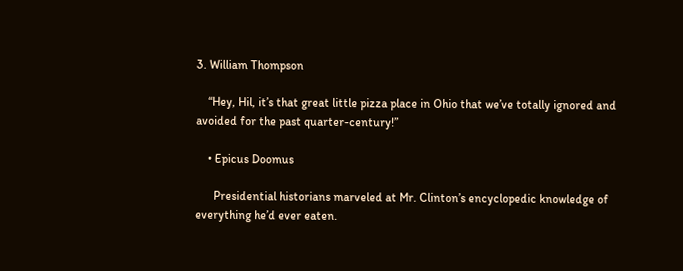3. William Thompson

    “Hey, Hil, it’s that great little pizza place in Ohio that we’ve totally ignored and avoided for the past quarter-century!”

    • Epicus Doomus

      Presidential historians marveled at Mr. Clinton’s encyclopedic knowledge of everything he’d ever eaten.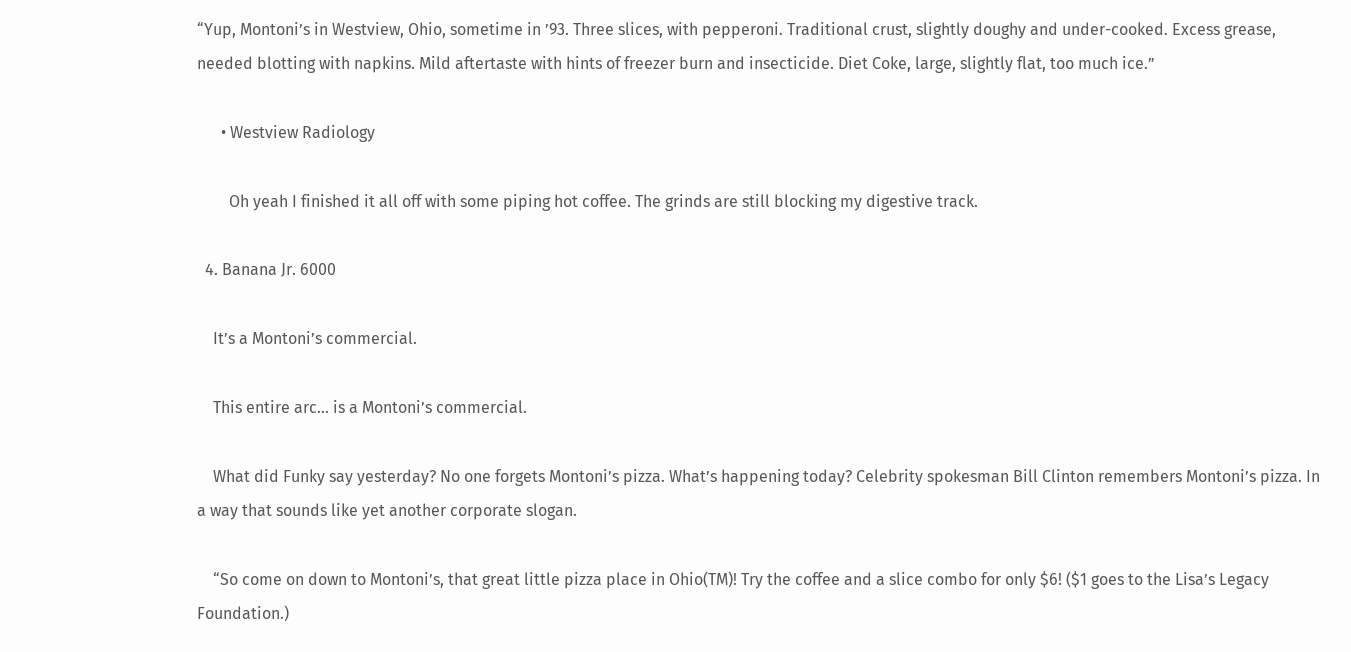“Yup, Montoni’s in Westview, Ohio, sometime in ’93. Three slices, with pepperoni. Traditional crust, slightly doughy and under-cooked. Excess grease, needed blotting with napkins. Mild aftertaste with hints of freezer burn and insecticide. Diet Coke, large, slightly flat, too much ice.”

      • Westview Radiology

        Oh yeah I finished it all off with some piping hot coffee. The grinds are still blocking my digestive track.

  4. Banana Jr. 6000

    It’s a Montoni’s commercial.

    This entire arc… is a Montoni’s commercial.

    What did Funky say yesterday? No one forgets Montoni’s pizza. What’s happening today? Celebrity spokesman Bill Clinton remembers Montoni’s pizza. In a way that sounds like yet another corporate slogan.

    “So come on down to Montoni’s, that great little pizza place in Ohio(TM)! Try the coffee and a slice combo for only $6! ($1 goes to the Lisa’s Legacy Foundation.)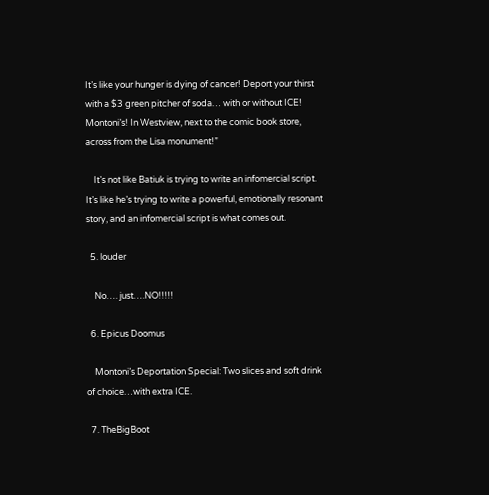It’s like your hunger is dying of cancer! Deport your thirst with a $3 green pitcher of soda… with or without ICE! Montoni’s! In Westview, next to the comic book store, across from the Lisa monument!”

    It’s not like Batiuk is trying to write an infomercial script. It’s like he’s trying to write a powerful, emotionally resonant story, and an infomercial script is what comes out.

  5. louder

    No…. just….NO!!!!!

  6. Epicus Doomus

    Montoni’s Deportation Special: Two slices and soft drink of choice…with extra ICE.

  7. TheBigBoot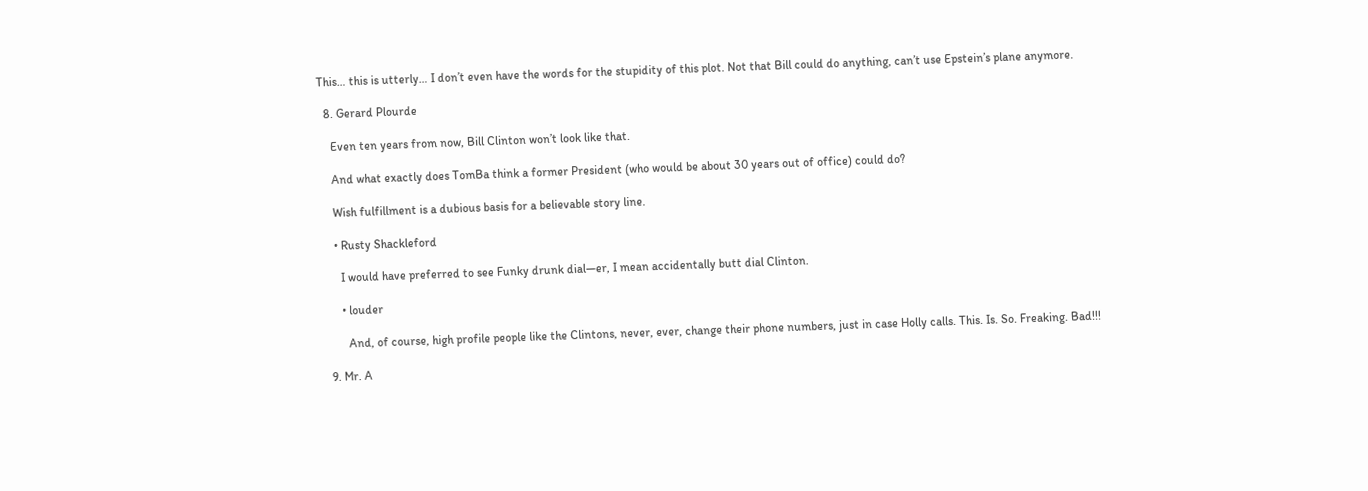This… this is utterly… I don’t even have the words for the stupidity of this plot. Not that Bill could do anything, can’t use Epstein’s plane anymore.

  8. Gerard Plourde

    Even ten years from now, Bill Clinton won’t look like that.

    And what exactly does TomBa think a former President (who would be about 30 years out of office) could do?

    Wish fulfillment is a dubious basis for a believable story line.

    • Rusty Shackleford

      I would have preferred to see Funky drunk dial—er, I mean accidentally butt dial Clinton.

      • louder

        And, of course, high profile people like the Clintons, never, ever, change their phone numbers, just in case Holly calls. This. Is. So. Freaking. Bad!!!

  9. Mr. A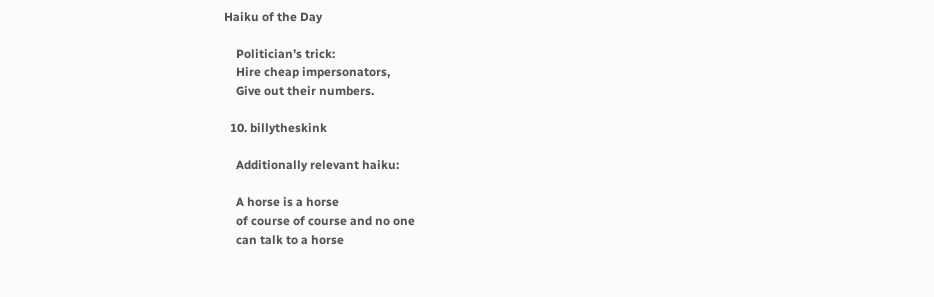Haiku of the Day

    Politician’s trick:
    Hire cheap impersonators,
    Give out their numbers.

  10. billytheskink

    Additionally relevant haiku:

    A horse is a horse
    of course of course and no one
    can talk to a horse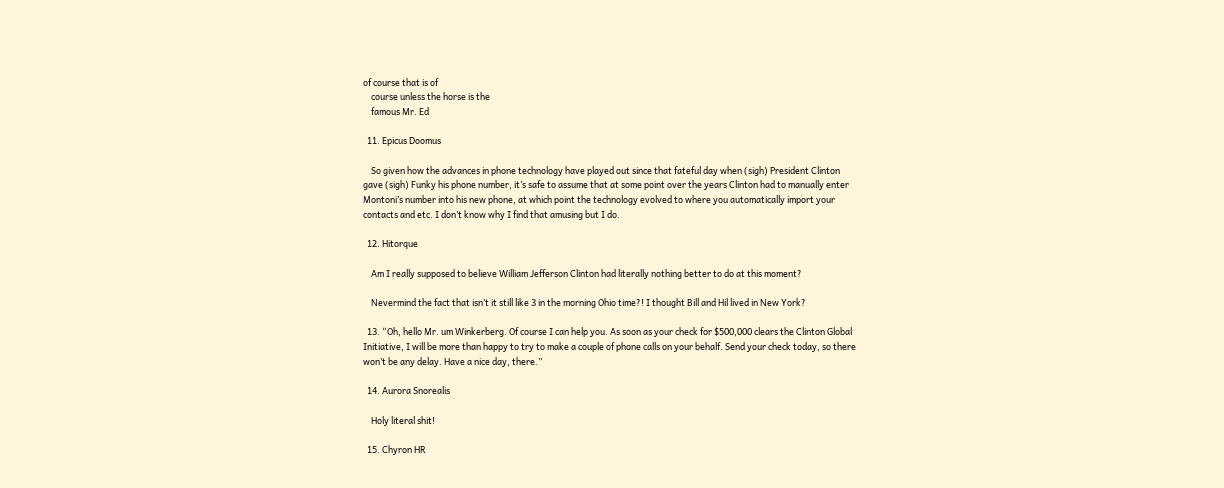of course that is of
    course unless the horse is the
    famous Mr. Ed

  11. Epicus Doomus

    So given how the advances in phone technology have played out since that fateful day when (sigh) President Clinton gave (sigh) Funky his phone number, it’s safe to assume that at some point over the years Clinton had to manually enter Montoni’s number into his new phone, at which point the technology evolved to where you automatically import your contacts and etc. I don’t know why I find that amusing but I do.

  12. Hitorque

    Am I really supposed to believe William Jefferson Clinton had literally nothing better to do at this moment?

    Nevermind the fact that isn’t it still like 3 in the morning Ohio time?! I thought Bill and Hil lived in New York?

  13. “Oh, hello Mr. um Winkerberg. Of course I can help you. As soon as your check for $500,000 clears the Clinton Global Initiative, I will be more than happy to try to make a couple of phone calls on your behalf. Send your check today, so there won’t be any delay. Have a nice day, there.”

  14. Aurora Snorealis

    Holy literal shit!

  15. Chyron HR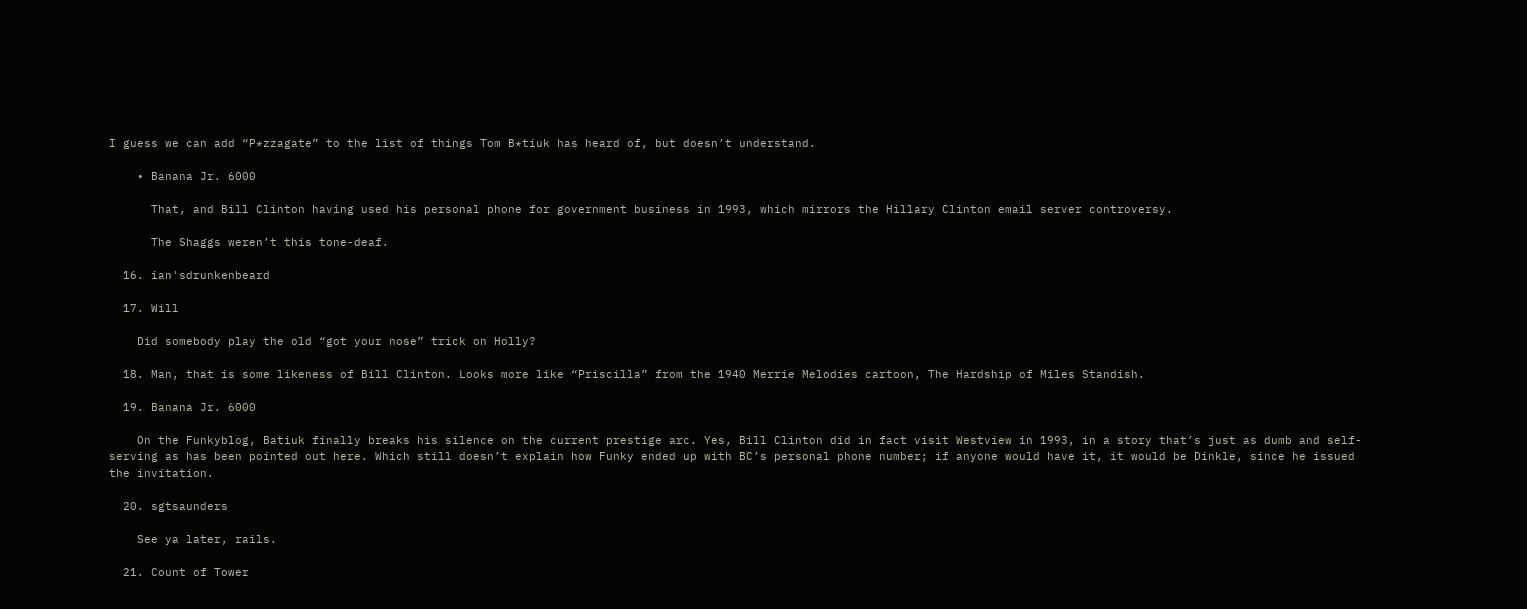I guess we can add “P*zzagate” to the list of things Tom B*tiuk has heard of, but doesn’t understand.

    • Banana Jr. 6000

      That, and Bill Clinton having used his personal phone for government business in 1993, which mirrors the Hillary Clinton email server controversy.

      The Shaggs weren’t this tone-deaf.

  16. ian'sdrunkenbeard

  17. Will

    Did somebody play the old “got your nose” trick on Holly?

  18. Man, that is some likeness of Bill Clinton. Looks more like “Priscilla” from the 1940 Merrie Melodies cartoon, The Hardship of Miles Standish.

  19. Banana Jr. 6000

    On the Funkyblog, Batiuk finally breaks his silence on the current prestige arc. Yes, Bill Clinton did in fact visit Westview in 1993, in a story that’s just as dumb and self-serving as has been pointed out here. Which still doesn’t explain how Funky ended up with BC’s personal phone number; if anyone would have it, it would be Dinkle, since he issued the invitation.

  20. sgtsaunders

    See ya later, rails.

  21. Count of Tower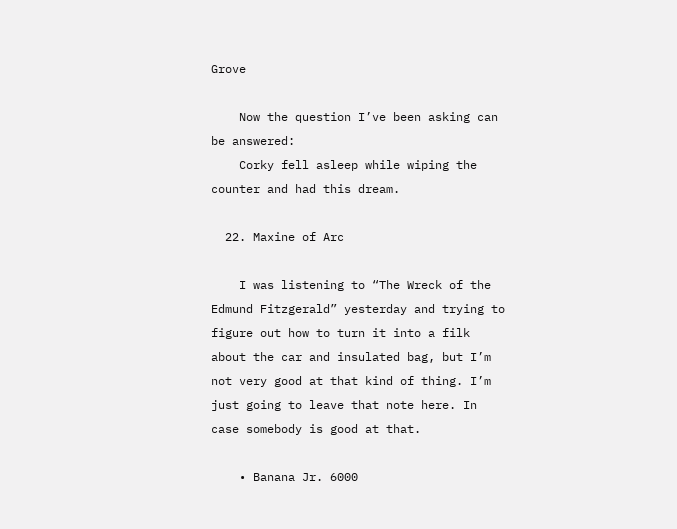Grove

    Now the question I’ve been asking can be answered:
    Corky fell asleep while wiping the counter and had this dream.

  22. Maxine of Arc

    I was listening to “The Wreck of the Edmund Fitzgerald” yesterday and trying to figure out how to turn it into a filk about the car and insulated bag, but I’m not very good at that kind of thing. I’m just going to leave that note here. In case somebody is good at that.

    • Banana Jr. 6000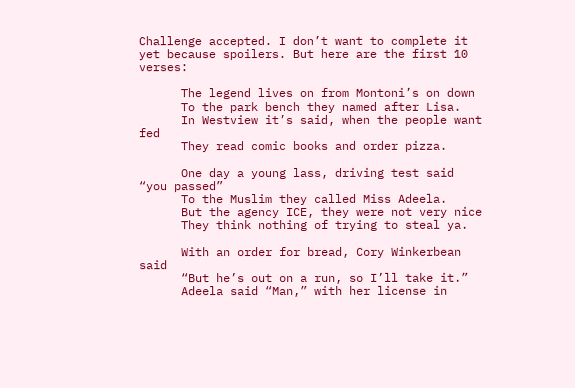Challenge accepted. I don’t want to complete it yet because spoilers. But here are the first 10 verses:

      The legend lives on from Montoni’s on down
      To the park bench they named after Lisa.
      In Westview it’s said, when the people want fed
      They read comic books and order pizza.

      One day a young lass, driving test said “you passed”
      To the Muslim they called Miss Adeela.
      But the agency ICE, they were not very nice
      They think nothing of trying to steal ya.

      With an order for bread, Cory Winkerbean said
      “But he’s out on a run, so I’ll take it.”
      Adeela said “Man,” with her license in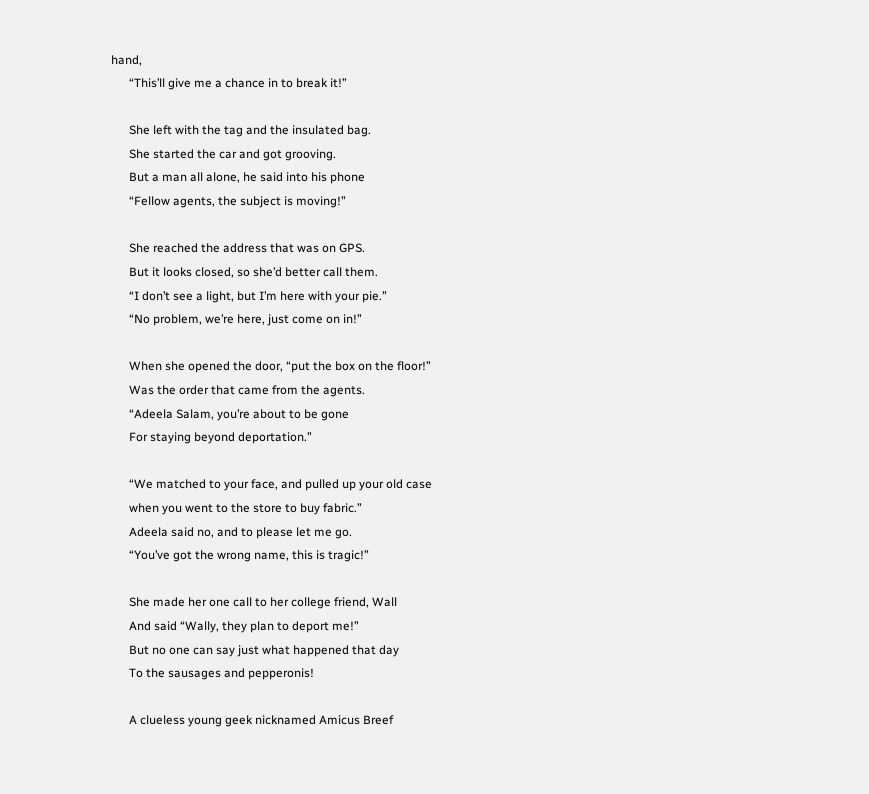hand,
      “This’ll give me a chance in to break it!”

      She left with the tag and the insulated bag.
      She started the car and got grooving.
      But a man all alone, he said into his phone
      “Fellow agents, the subject is moving!”

      She reached the address that was on GPS.
      But it looks closed, so she’d better call them.
      “I don’t see a light, but I’m here with your pie.”
      “No problem, we’re here, just come on in!”

      When she opened the door, “put the box on the floor!”
      Was the order that came from the agents.
      “Adeela Salam, you’re about to be gone
      For staying beyond deportation.”

      “We matched to your face, and pulled up your old case
      when you went to the store to buy fabric.”
      Adeela said no, and to please let me go.
      “You’ve got the wrong name, this is tragic!”

      She made her one call to her college friend, Wall
      And said “Wally, they plan to deport me!”
      But no one can say just what happened that day
      To the sausages and pepperonis!

      A clueless young geek nicknamed Amicus Breef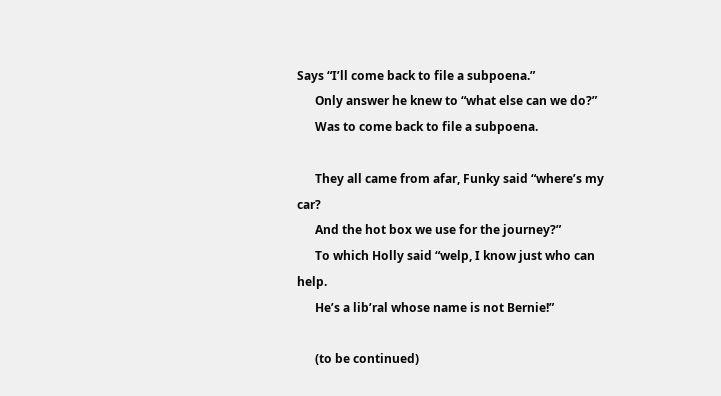Says “I’ll come back to file a subpoena.”
      Only answer he knew to “what else can we do?”
      Was to come back to file a subpoena.

      They all came from afar, Funky said “where’s my car?
      And the hot box we use for the journey?”
      To which Holly said “welp, I know just who can help.
      He’s a lib’ral whose name is not Bernie!”

      (to be continued)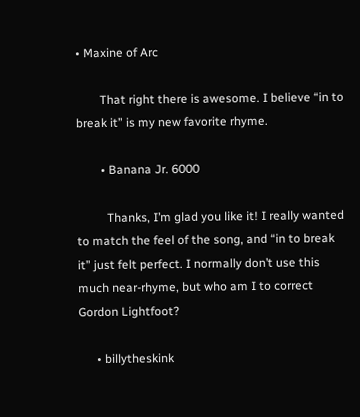• Maxine of Arc

        That right there is awesome. I believe “in to break it” is my new favorite rhyme.

        • Banana Jr. 6000

          Thanks, I’m glad you like it! I really wanted to match the feel of the song, and “in to break it” just felt perfect. I normally don’t use this much near-rhyme, but who am I to correct Gordon Lightfoot?

      • billytheskink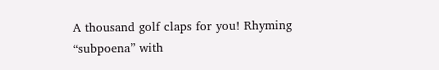A thousand golf claps for you! Rhyming “subpoena” with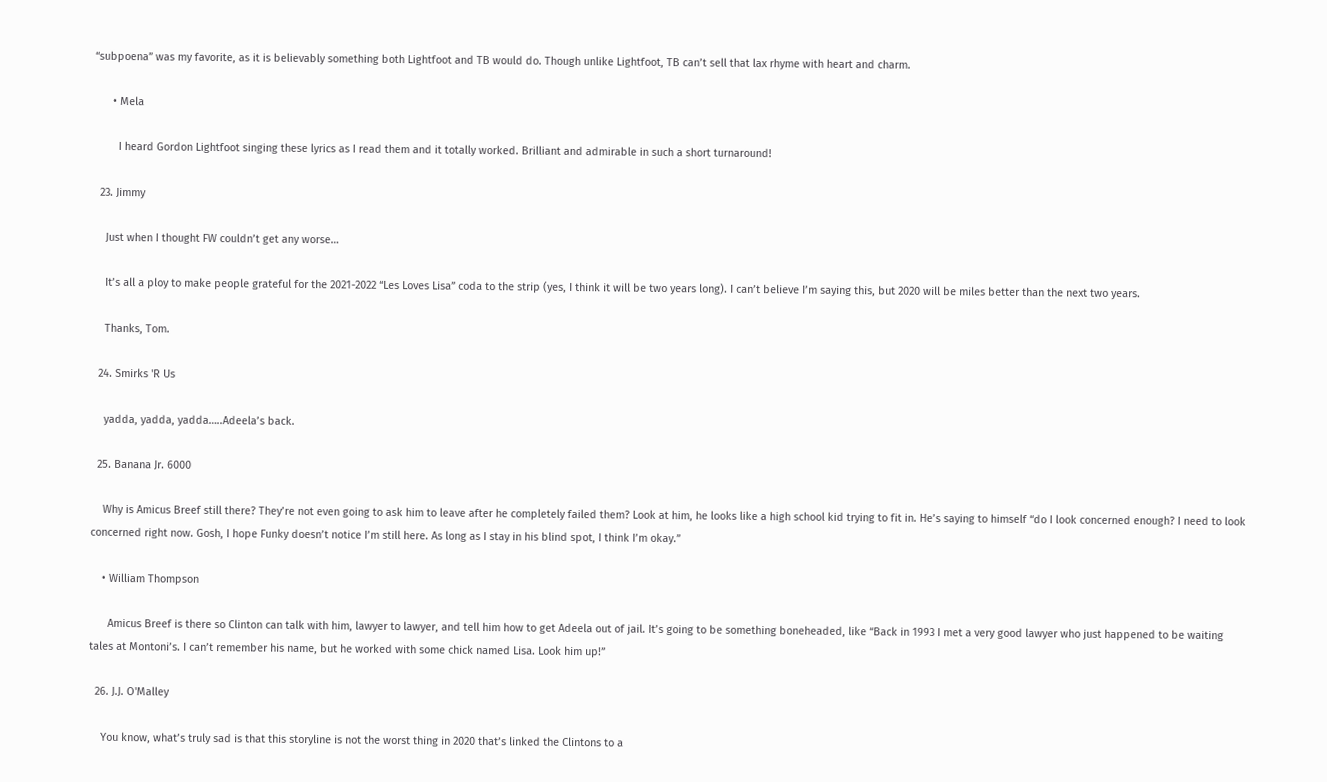“subpoena” was my favorite, as it is believably something both Lightfoot and TB would do. Though unlike Lightfoot, TB can’t sell that lax rhyme with heart and charm.

      • Mela

        I heard Gordon Lightfoot singing these lyrics as I read them and it totally worked. Brilliant and admirable in such a short turnaround!

  23. Jimmy

    Just when I thought FW couldn’t get any worse…

    It’s all a ploy to make people grateful for the 2021-2022 “Les Loves Lisa” coda to the strip (yes, I think it will be two years long). I can’t believe I’m saying this, but 2020 will be miles better than the next two years.

    Thanks, Tom.

  24. Smirks 'R Us

    yadda, yadda, yadda…..Adeela’s back.

  25. Banana Jr. 6000

    Why is Amicus Breef still there? They’re not even going to ask him to leave after he completely failed them? Look at him, he looks like a high school kid trying to fit in. He’s saying to himself “do I look concerned enough? I need to look concerned right now. Gosh, I hope Funky doesn’t notice I’m still here. As long as I stay in his blind spot, I think I’m okay.”

    • William Thompson

      Amicus Breef is there so Clinton can talk with him, lawyer to lawyer, and tell him how to get Adeela out of jail. It’s going to be something boneheaded, like “Back in 1993 I met a very good lawyer who just happened to be waiting tales at Montoni’s. I can’t remember his name, but he worked with some chick named Lisa. Look him up!”

  26. J.J. O'Malley

    You know, what’s truly sad is that this storyline is not the worst thing in 2020 that’s linked the Clintons to a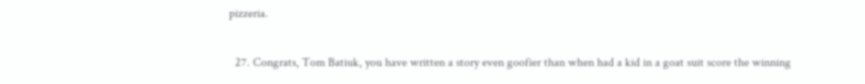pizzeria.

  27. Congrats, Tom Batiuk, you have written a story even goofier than when had a kid in a goat suit score the winning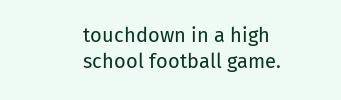touchdown in a high school football game.